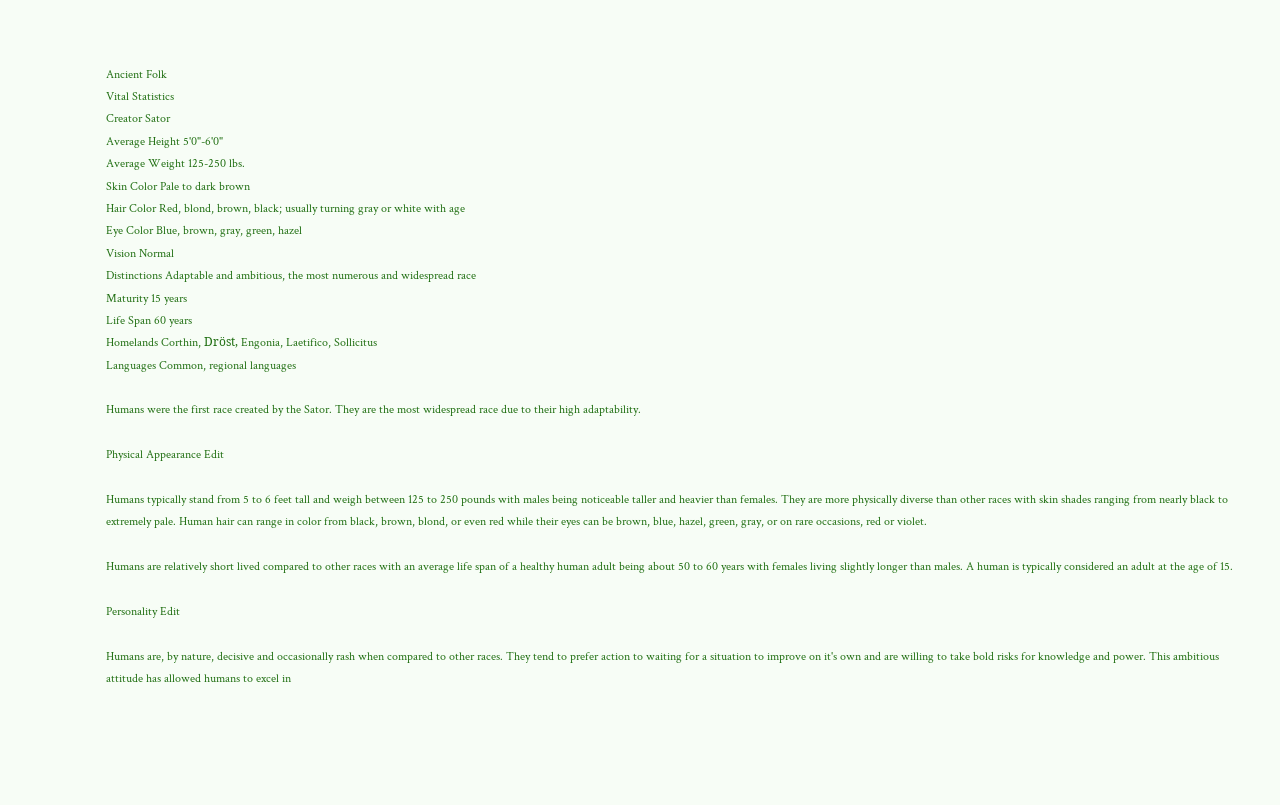Ancient Folk
Vital Statistics
Creator Sator
Average Height 5'0"-6'0"
Average Weight 125-250 lbs.
Skin Color Pale to dark brown
Hair Color Red, blond, brown, black; usually turning gray or white with age
Eye Color Blue, brown, gray, green, hazel
Vision Normal
Distinctions Adaptable and ambitious, the most numerous and widespread race
Maturity 15 years
Life Span 60 years
Homelands Corthin, Dröst, Engonia, Laetifico, Sollicitus
Languages Common, regional languages

Humans were the first race created by the Sator. They are the most widespread race due to their high adaptability.

Physical Appearance Edit

Humans typically stand from 5 to 6 feet tall and weigh between 125 to 250 pounds with males being noticeable taller and heavier than females. They are more physically diverse than other races with skin shades ranging from nearly black to extremely pale. Human hair can range in color from black, brown, blond, or even red while their eyes can be brown, blue, hazel, green, gray, or on rare occasions, red or violet.

Humans are relatively short lived compared to other races with an average life span of a healthy human adult being about 50 to 60 years with females living slightly longer than males. A human is typically considered an adult at the age of 15.

Personality Edit

Humans are, by nature, decisive and occasionally rash when compared to other races. They tend to prefer action to waiting for a situation to improve on it's own and are willing to take bold risks for knowledge and power. This ambitious attitude has allowed humans to excel in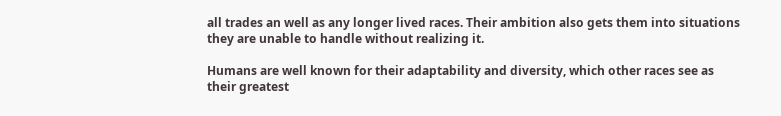all trades an well as any longer lived races. Their ambition also gets them into situations they are unable to handle without realizing it.

Humans are well known for their adaptability and diversity, which other races see as their greatest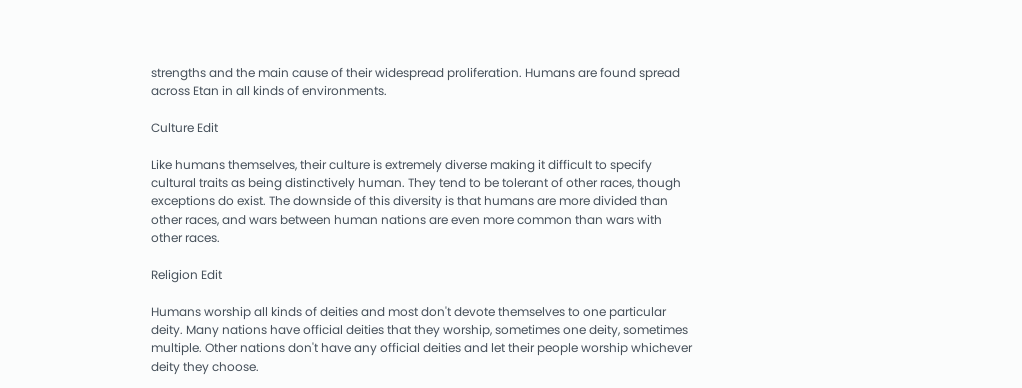strengths and the main cause of their widespread proliferation. Humans are found spread across Etan in all kinds of environments.

Culture Edit

Like humans themselves, their culture is extremely diverse making it difficult to specify cultural traits as being distinctively human. They tend to be tolerant of other races, though exceptions do exist. The downside of this diversity is that humans are more divided than other races, and wars between human nations are even more common than wars with other races.

Religion Edit

Humans worship all kinds of deities and most don't devote themselves to one particular deity. Many nations have official deities that they worship, sometimes one deity, sometimes multiple. Other nations don't have any official deities and let their people worship whichever deity they choose.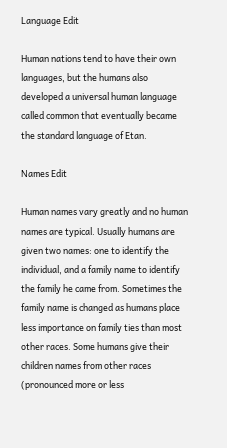Language Edit

Human nations tend to have their own languages, but the humans also developed a universal human language called common that eventually became the standard language of Etan.

Names Edit

Human names vary greatly and no human names are typical. Usually humans are given two names: one to identify the individual, and a family name to identify the family he came from. Sometimes the family name is changed as humans place less importance on family ties than most other races. Some humans give their children names from other races (pronounced more or less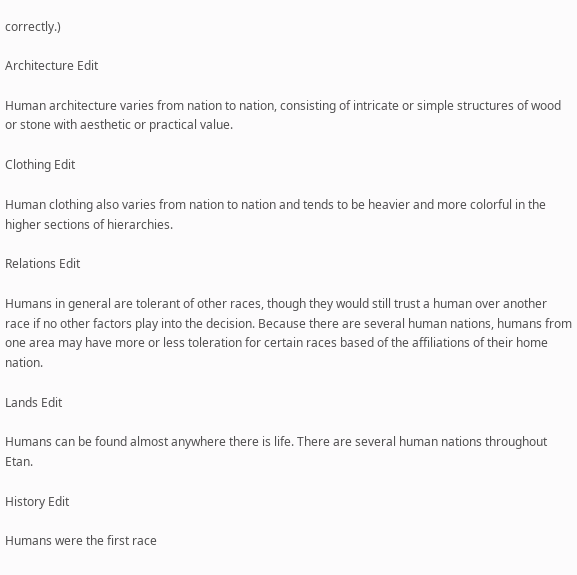correctly.)

Architecture Edit

Human architecture varies from nation to nation, consisting of intricate or simple structures of wood or stone with aesthetic or practical value.

Clothing Edit

Human clothing also varies from nation to nation and tends to be heavier and more colorful in the higher sections of hierarchies.

Relations Edit

Humans in general are tolerant of other races, though they would still trust a human over another race if no other factors play into the decision. Because there are several human nations, humans from one area may have more or less toleration for certain races based of the affiliations of their home nation.

Lands Edit

Humans can be found almost anywhere there is life. There are several human nations throughout Etan.

History Edit

Humans were the first race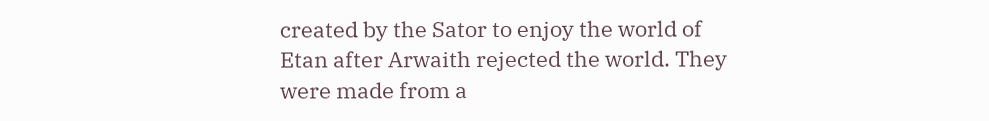created by the Sator to enjoy the world of Etan after Arwaith rejected the world. They were made from a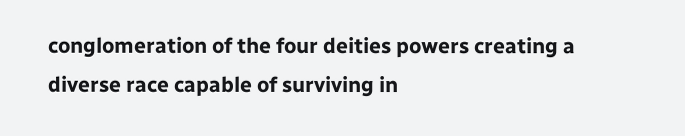conglomeration of the four deities powers creating a diverse race capable of surviving in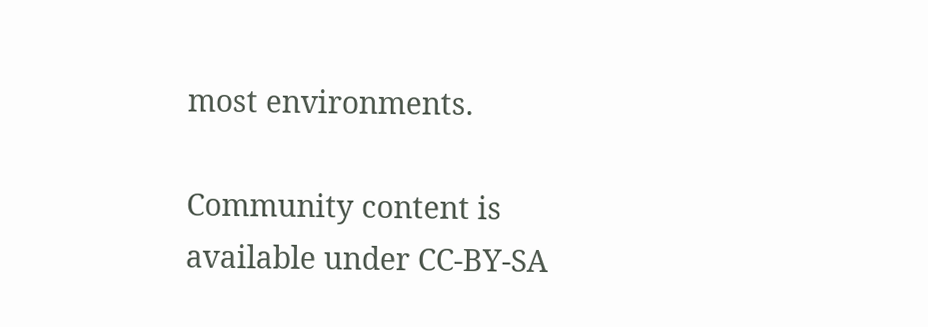most environments.

Community content is available under CC-BY-SA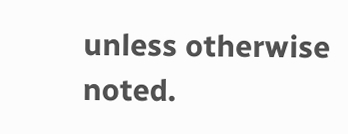unless otherwise noted.